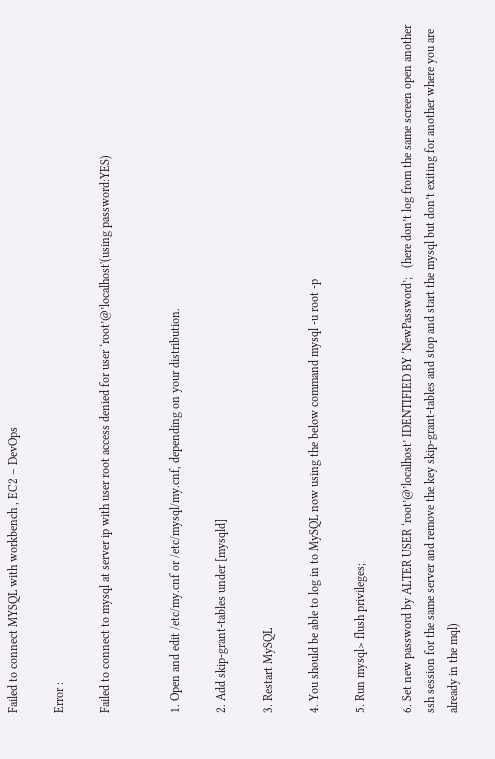Failed to connect MYSQL with workbench , EC2 – DevOps

Error :

Failed to connect to mysql at server ip with user root access denied for user ‘root’@’localhost'(using password:YES)


1. Open and edit /etc/my.cnf or /etc/mysql/my.cnf, depending on your distribution.

2. Add skip-grant-tables under [mysqld]

3. Restart MySQL

4. You should be able to log in to MySQL now using the below command mysql -u root -p

5. Run mysql> flush privileges;

6. Set new password by ALTER USER ‘root’@’localhost’ IDENTIFIED BY ‘NewPassword’;   (here don’t log from the same screen open another ssh session for the same server and remove the key skip-grant-tables and stop and start the mysql but don’t exiting for another where you are already in the mql)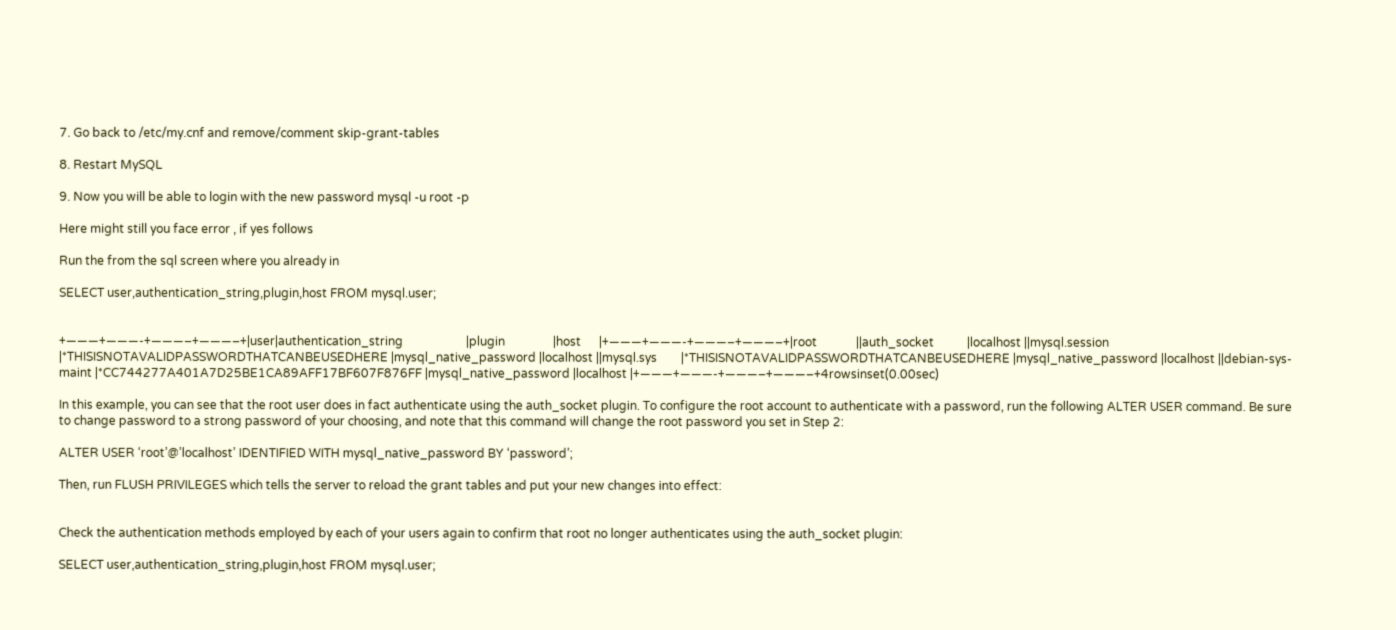7. Go back to /etc/my.cnf and remove/comment skip-grant-tables

8. Restart MySQL

9. Now you will be able to login with the new password mysql -u root -p

Here might still you face error , if yes follows

Run the from the sql screen where you already in

SELECT user,authentication_string,plugin,host FROM mysql.user;


+———+———-+———–+———–+|user|authentication_string                     |plugin                |host      |+———+———-+———–+———–+|root             ||auth_socket           |localhost ||mysql.session    |*THISISNOTAVALIDPASSWORDTHATCANBEUSEDHERE |mysql_native_password |localhost ||mysql.sys        |*THISISNOTAVALIDPASSWORDTHATCANBEUSEDHERE |mysql_native_password |localhost ||debian-sys-maint |*CC744277A401A7D25BE1CA89AFF17BF607F876FF |mysql_native_password |localhost |+———+———-+———–+———–+4rowsinset(0.00sec)

In this example, you can see that the root user does in fact authenticate using the auth_socket plugin. To configure the root account to authenticate with a password, run the following ALTER USER command. Be sure to change password to a strong password of your choosing, and note that this command will change the root password you set in Step 2:

ALTER USER ‘root’@’localhost’ IDENTIFIED WITH mysql_native_password BY ‘password’;

Then, run FLUSH PRIVILEGES which tells the server to reload the grant tables and put your new changes into effect:


Check the authentication methods employed by each of your users again to confirm that root no longer authenticates using the auth_socket plugin:

SELECT user,authentication_string,plugin,host FROM mysql.user;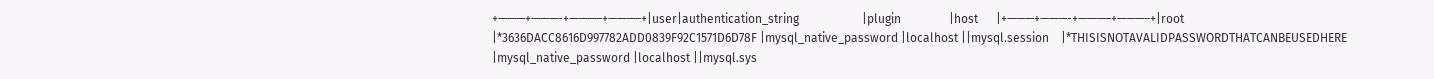+———+———-+———–+———–+|user|authentication_string                     |plugin                |host      |+———+———-+———–+———–+|root             |*3636DACC8616D997782ADD0839F92C1571D6D78F |mysql_native_password |localhost ||mysql.session    |*THISISNOTAVALIDPASSWORDTHATCANBEUSEDHERE |mysql_native_password |localhost ||mysql.sys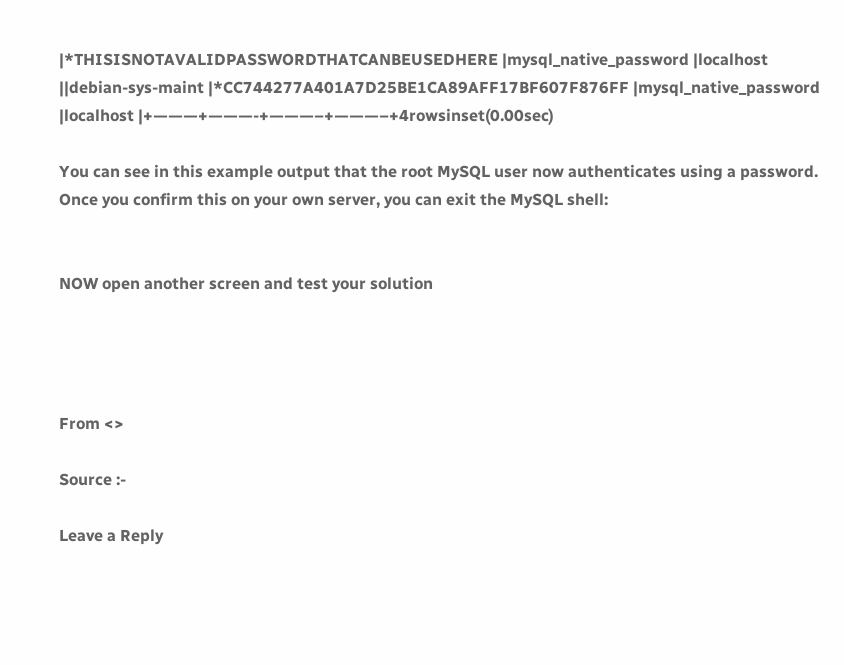|*THISISNOTAVALIDPASSWORDTHATCANBEUSEDHERE |mysql_native_password |localhost ||debian-sys-maint |*CC744277A401A7D25BE1CA89AFF17BF607F876FF |mysql_native_password |localhost |+———+———-+———–+———–+4rowsinset(0.00sec)

You can see in this example output that the root MySQL user now authenticates using a password. Once you confirm this on your own server, you can exit the MySQL shell:


NOW open another screen and test your solution




From <>

Source :-

Leave a Reply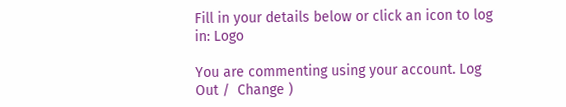Fill in your details below or click an icon to log in: Logo

You are commenting using your account. Log Out /  Change )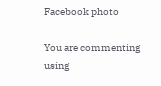Facebook photo

You are commenting using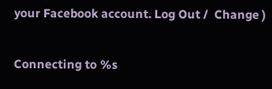your Facebook account. Log Out /  Change )

Connecting to %s